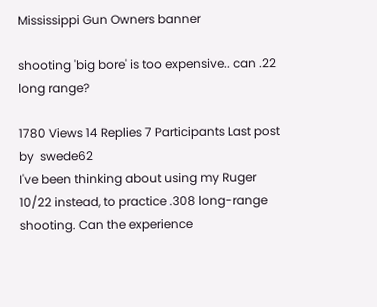Mississippi Gun Owners banner

shooting 'big bore' is too expensive.. can .22 long range?

1780 Views 14 Replies 7 Participants Last post by  swede62
I've been thinking about using my Ruger 10/22 instead, to practice .308 long-range shooting. Can the experience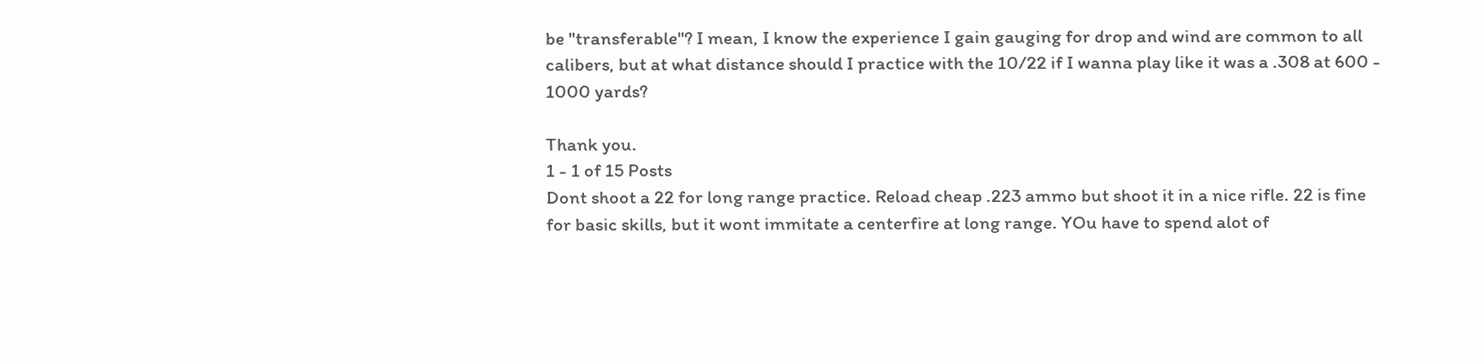be "transferable"? I mean, I know the experience I gain gauging for drop and wind are common to all calibers, but at what distance should I practice with the 10/22 if I wanna play like it was a .308 at 600 - 1000 yards?

Thank you.
1 - 1 of 15 Posts
Dont shoot a 22 for long range practice. Reload cheap .223 ammo but shoot it in a nice rifle. 22 is fine for basic skills, but it wont immitate a centerfire at long range. YOu have to spend alot of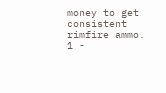money to get consistent rimfire ammo.
1 -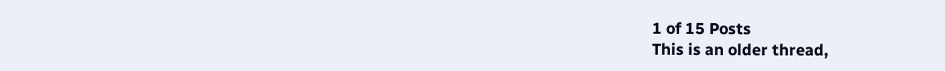1 of 15 Posts
This is an older thread,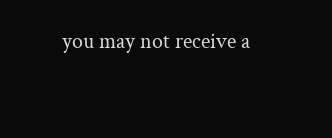you may not receive a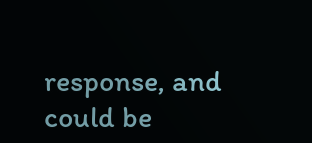response, and could be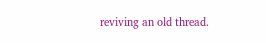reviving an old thread.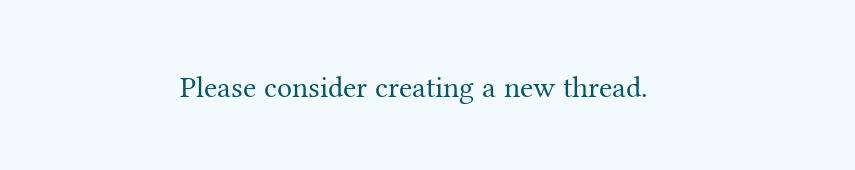Please consider creating a new thread.